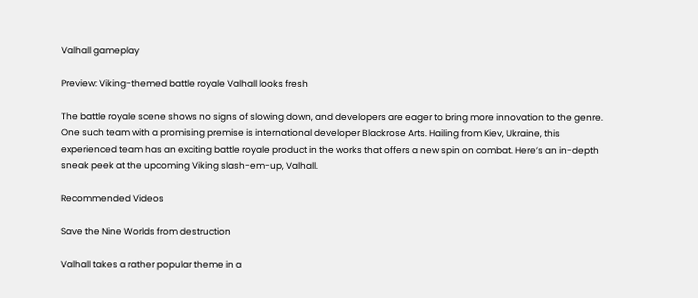Valhall gameplay

Preview: Viking-themed battle royale Valhall looks fresh

The battle royale scene shows no signs of slowing down, and developers are eager to bring more innovation to the genre. One such team with a promising premise is international developer Blackrose Arts. Hailing from Kiev, Ukraine, this experienced team has an exciting battle royale product in the works that offers a new spin on combat. Here’s an in-depth sneak peek at the upcoming Viking slash-em-up, Valhall.

Recommended Videos

Save the Nine Worlds from destruction

Valhall takes a rather popular theme in a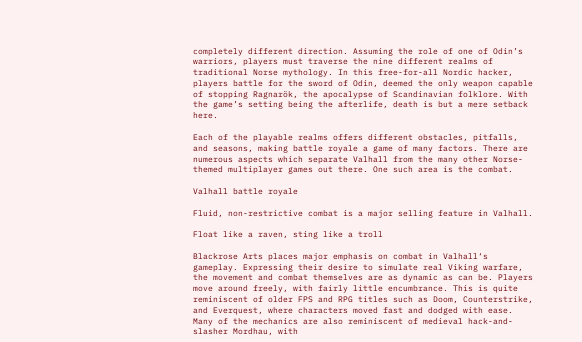completely different direction. Assuming the role of one of Odin’s warriors, players must traverse the nine different realms of traditional Norse mythology. In this free-for-all Nordic hacker, players battle for the sword of Odin, deemed the only weapon capable of stopping Ragnarök, the apocalypse of Scandinavian folklore. With the game’s setting being the afterlife, death is but a mere setback here.

Each of the playable realms offers different obstacles, pitfalls, and seasons, making battle royale a game of many factors. There are numerous aspects which separate Valhall from the many other Norse-themed multiplayer games out there. One such area is the combat.

Valhall battle royale

Fluid, non-restrictive combat is a major selling feature in Valhall.

Float like a raven, sting like a troll

Blackrose Arts places major emphasis on combat in Valhall‘s gameplay. Expressing their desire to simulate real Viking warfare, the movement and combat themselves are as dynamic as can be. Players move around freely, with fairly little encumbrance. This is quite reminiscent of older FPS and RPG titles such as Doom, Counterstrike, and Everquest, where characters moved fast and dodged with ease. Many of the mechanics are also reminiscent of medieval hack-and-slasher Mordhau, with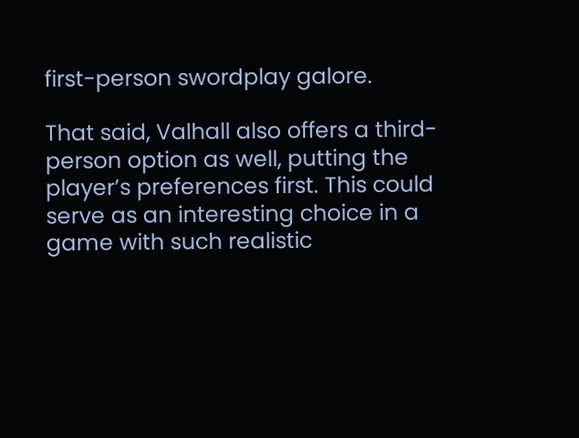first-person swordplay galore.

That said, Valhall also offers a third-person option as well, putting the player’s preferences first. This could serve as an interesting choice in a game with such realistic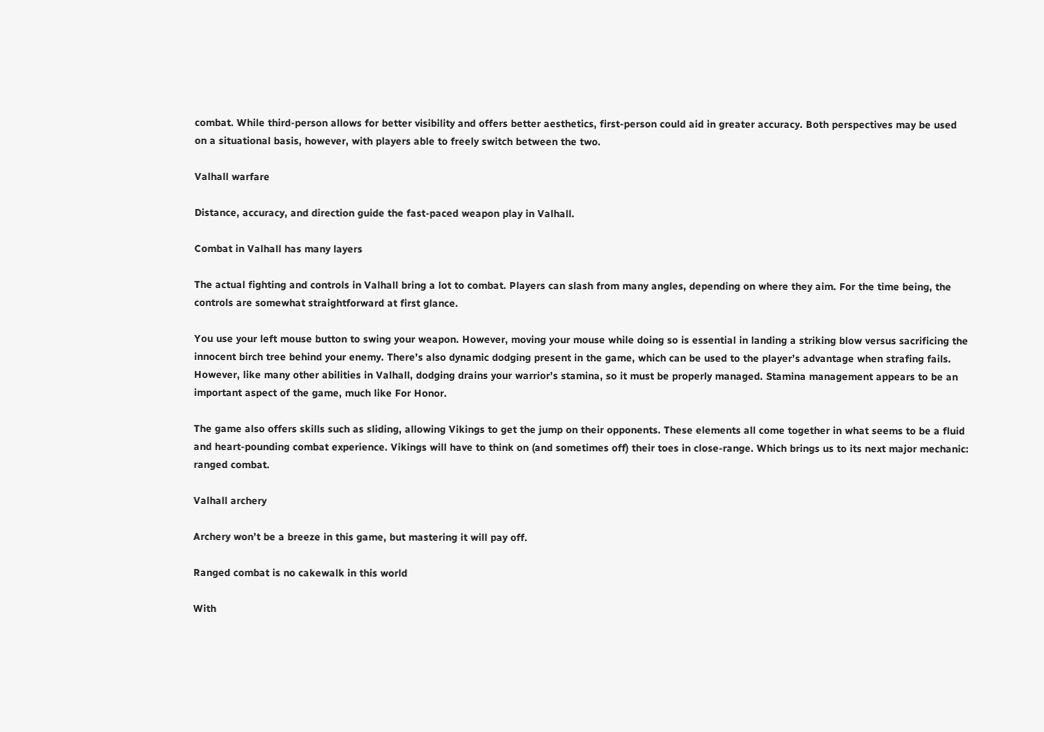combat. While third-person allows for better visibility and offers better aesthetics, first-person could aid in greater accuracy. Both perspectives may be used on a situational basis, however, with players able to freely switch between the two.

Valhall warfare

Distance, accuracy, and direction guide the fast-paced weapon play in Valhall.

Combat in Valhall has many layers

The actual fighting and controls in Valhall bring a lot to combat. Players can slash from many angles, depending on where they aim. For the time being, the controls are somewhat straightforward at first glance.

You use your left mouse button to swing your weapon. However, moving your mouse while doing so is essential in landing a striking blow versus sacrificing the innocent birch tree behind your enemy. There’s also dynamic dodging present in the game, which can be used to the player’s advantage when strafing fails. However, like many other abilities in Valhall, dodging drains your warrior’s stamina, so it must be properly managed. Stamina management appears to be an important aspect of the game, much like For Honor.

The game also offers skills such as sliding, allowing Vikings to get the jump on their opponents. These elements all come together in what seems to be a fluid and heart-pounding combat experience. Vikings will have to think on (and sometimes off) their toes in close-range. Which brings us to its next major mechanic: ranged combat.

Valhall archery

Archery won’t be a breeze in this game, but mastering it will pay off.

Ranged combat is no cakewalk in this world

With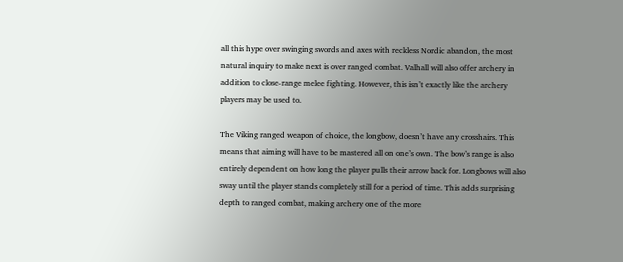all this hype over swinging swords and axes with reckless Nordic abandon, the most natural inquiry to make next is over ranged combat. Valhall will also offer archery in addition to close-range melee fighting. However, this isn’t exactly like the archery players may be used to.

The Viking ranged weapon of choice, the longbow, doesn’t have any crosshairs. This means that aiming will have to be mastered all on one’s own. The bow’s range is also entirely dependent on how long the player pulls their arrow back for. Longbows will also sway until the player stands completely still for a period of time. This adds surprising depth to ranged combat, making archery one of the more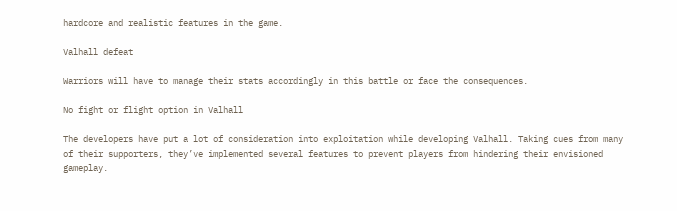hardcore and realistic features in the game.

Valhall defeat

Warriors will have to manage their stats accordingly in this battle or face the consequences.

No fight or flight option in Valhall

The developers have put a lot of consideration into exploitation while developing Valhall. Taking cues from many of their supporters, they’ve implemented several features to prevent players from hindering their envisioned gameplay.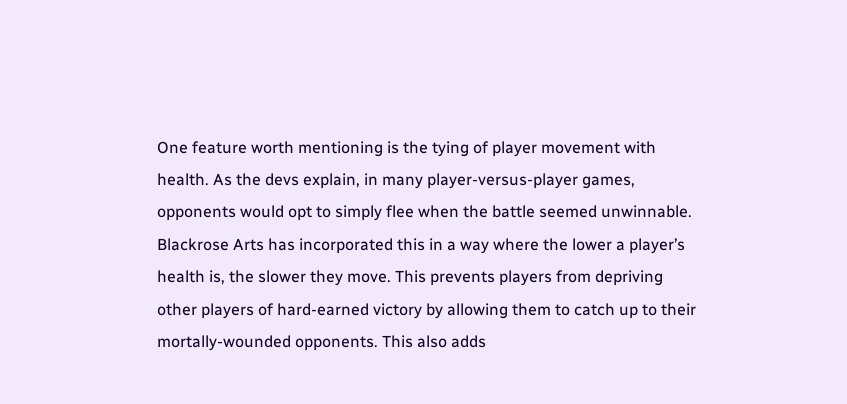One feature worth mentioning is the tying of player movement with health. As the devs explain, in many player-versus-player games, opponents would opt to simply flee when the battle seemed unwinnable. Blackrose Arts has incorporated this in a way where the lower a player’s health is, the slower they move. This prevents players from depriving other players of hard-earned victory by allowing them to catch up to their mortally-wounded opponents. This also adds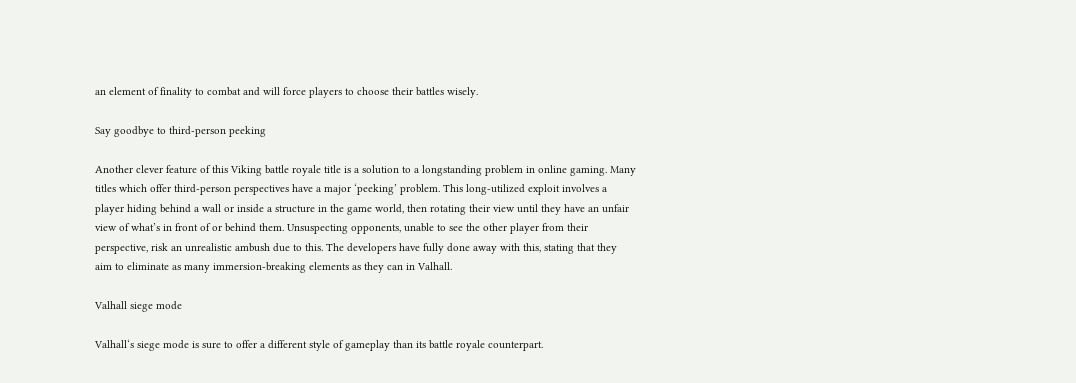an element of finality to combat and will force players to choose their battles wisely.

Say goodbye to third-person peeking

Another clever feature of this Viking battle royale title is a solution to a longstanding problem in online gaming. Many titles which offer third-person perspectives have a major ‘peeking’ problem. This long-utilized exploit involves a player hiding behind a wall or inside a structure in the game world, then rotating their view until they have an unfair view of what’s in front of or behind them. Unsuspecting opponents, unable to see the other player from their perspective, risk an unrealistic ambush due to this. The developers have fully done away with this, stating that they aim to eliminate as many immersion-breaking elements as they can in Valhall.

Valhall siege mode

Valhall‘s siege mode is sure to offer a different style of gameplay than its battle royale counterpart.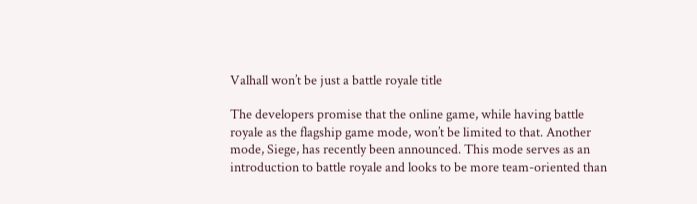Valhall won’t be just a battle royale title

The developers promise that the online game, while having battle royale as the flagship game mode, won’t be limited to that. Another mode, Siege, has recently been announced. This mode serves as an introduction to battle royale and looks to be more team-oriented than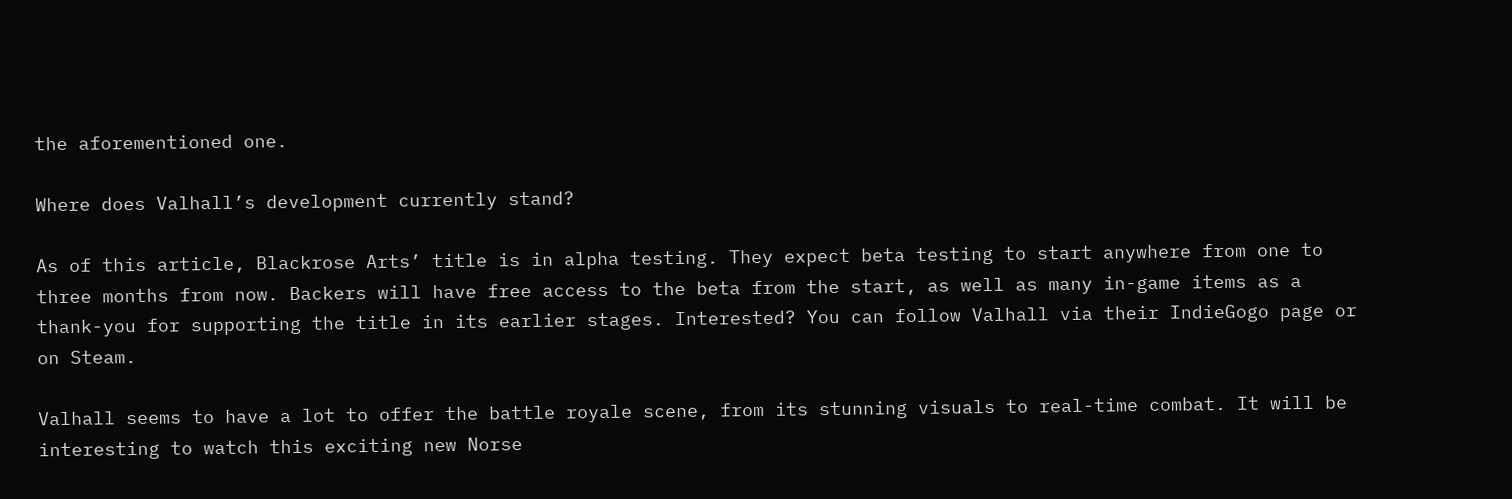the aforementioned one.

Where does Valhall’s development currently stand?

As of this article, Blackrose Arts’ title is in alpha testing. They expect beta testing to start anywhere from one to three months from now. Backers will have free access to the beta from the start, as well as many in-game items as a thank-you for supporting the title in its earlier stages. Interested? You can follow Valhall via their IndieGogo page or on Steam.

Valhall seems to have a lot to offer the battle royale scene, from its stunning visuals to real-time combat. It will be interesting to watch this exciting new Norse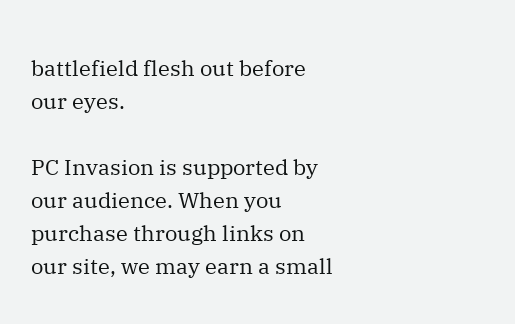battlefield flesh out before our eyes.

PC Invasion is supported by our audience. When you purchase through links on our site, we may earn a small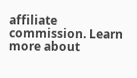affiliate commission. Learn more about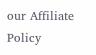our Affiliate Policy